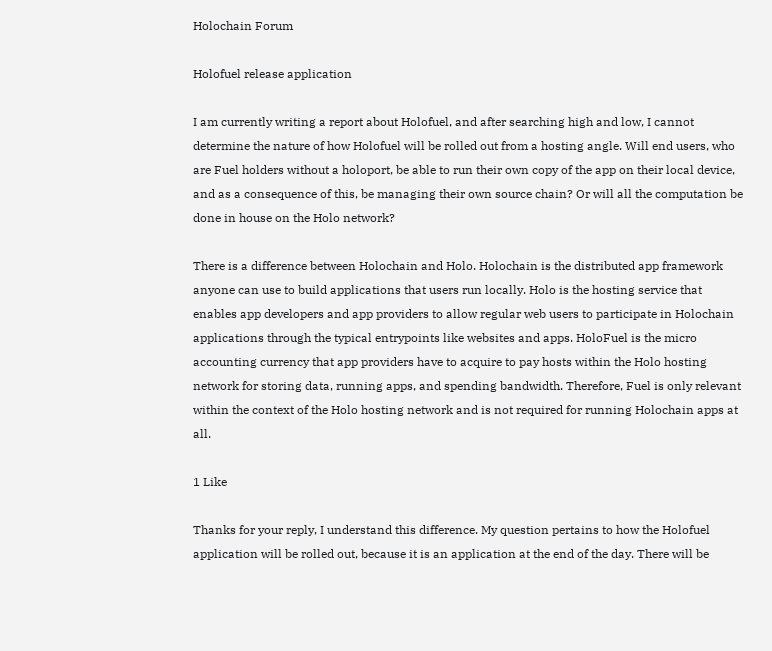Holochain Forum

Holofuel release application

I am currently writing a report about Holofuel, and after searching high and low, I cannot determine the nature of how Holofuel will be rolled out from a hosting angle. Will end users, who are Fuel holders without a holoport, be able to run their own copy of the app on their local device, and as a consequence of this, be managing their own source chain? Or will all the computation be done in house on the Holo network?

There is a difference between Holochain and Holo. Holochain is the distributed app framework anyone can use to build applications that users run locally. Holo is the hosting service that enables app developers and app providers to allow regular web users to participate in Holochain applications through the typical entrypoints like websites and apps. HoloFuel is the micro accounting currency that app providers have to acquire to pay hosts within the Holo hosting network for storing data, running apps, and spending bandwidth. Therefore, Fuel is only relevant within the context of the Holo hosting network and is not required for running Holochain apps at all.

1 Like

Thanks for your reply, I understand this difference. My question pertains to how the Holofuel application will be rolled out, because it is an application at the end of the day. There will be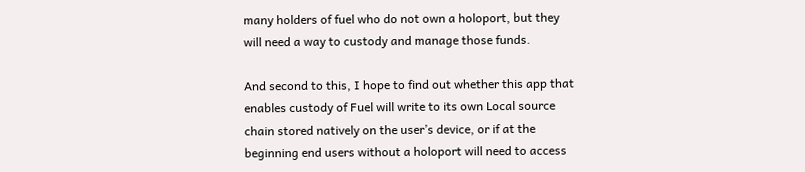many holders of fuel who do not own a holoport, but they will need a way to custody and manage those funds.

And second to this, I hope to find out whether this app that enables custody of Fuel will write to its own Local source chain stored natively on the user’s device, or if at the beginning end users without a holoport will need to access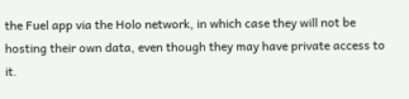the Fuel app via the Holo network, in which case they will not be hosting their own data, even though they may have private access to it.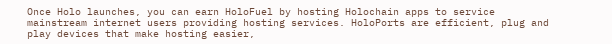Once Holo launches, you can earn HoloFuel by hosting Holochain apps to service mainstream internet users providing hosting services. HoloPorts are efficient, plug and play devices that make hosting easier,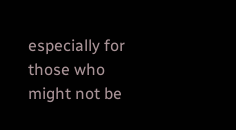especially for those who might not be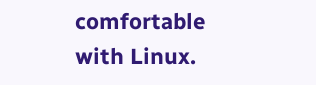comfortable with Linux.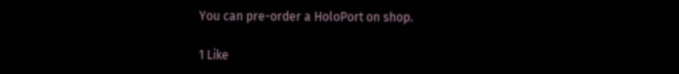You can pre-order a HoloPort on shop.

1 Like